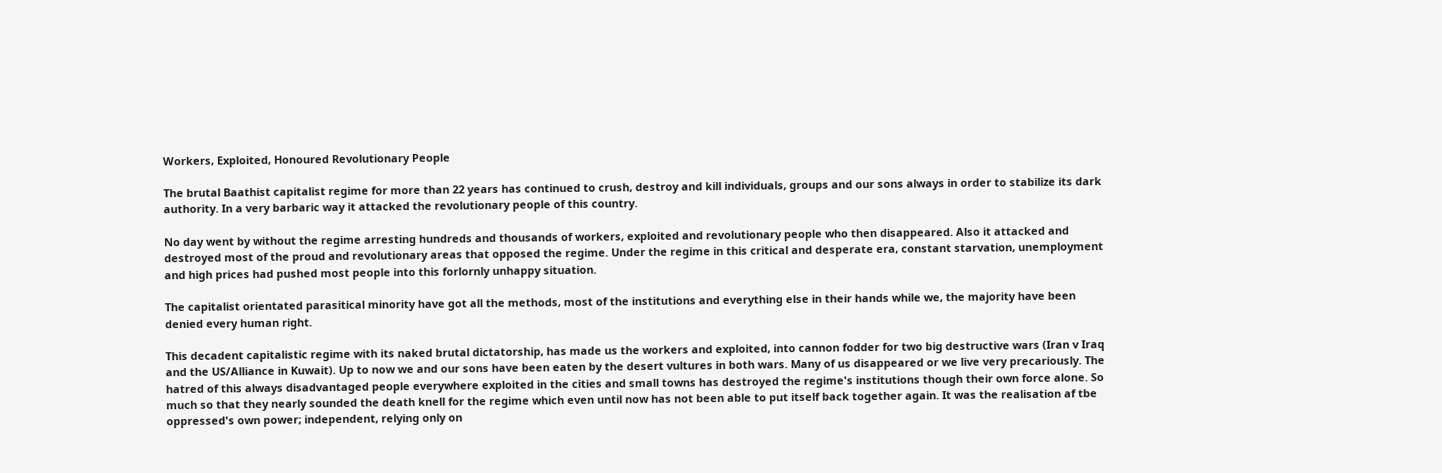Workers, Exploited, Honoured Revolutionary People

The brutal Baathist capitalist regime for more than 22 years has continued to crush, destroy and kill individuals, groups and our sons always in order to stabilize its dark authority. In a very barbaric way it attacked the revolutionary people of this country.

No day went by without the regime arresting hundreds and thousands of workers, exploited and revolutionary people who then disappeared. Also it attacked and destroyed most of the proud and revolutionary areas that opposed the regime. Under the regime in this critical and desperate era, constant starvation, unemployment and high prices had pushed most people into this forlornly unhappy situation.

The capitalist orientated parasitical minority have got all the methods, most of the institutions and everything else in their hands while we, the majority have been denied every human right.

This decadent capitalistic regime with its naked brutal dictatorship, has made us the workers and exploited, into cannon fodder for two big destructive wars (Iran v Iraq and the US/Alliance in Kuwait). Up to now we and our sons have been eaten by the desert vultures in both wars. Many of us disappeared or we live very precariously. The hatred of this always disadvantaged people everywhere exploited in the cities and small towns has destroyed the regime's institutions though their own force alone. So much so that they nearly sounded the death knell for the regime which even until now has not been able to put itself back together again. It was the realisation af tbe oppressed's own power; independent, relying only on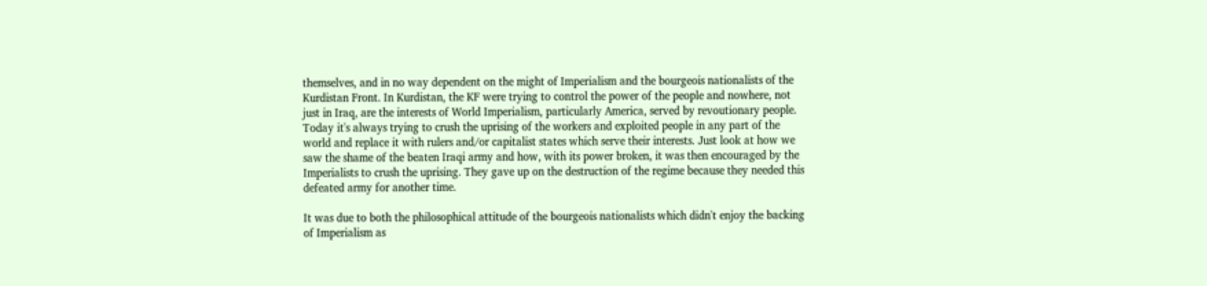themselves, and in no way dependent on the might of Imperialism and the bourgeois nationalists of the Kurdistan Front. In Kurdistan, the KF were trying to control the power of the people and nowhere, not just in Iraq, are the interests of World Imperialism, particularly America, served by revoutionary people. Today it's always trying to crush the uprising of the workers and exploited people in any part of the world and replace it with rulers and/or capitalist states which serve their interests. Just look at how we saw the shame of the beaten Iraqi army and how, with its power broken, it was then encouraged by the Imperialists to crush the uprising. They gave up on the destruction of the regime because they needed this defeated army for another time.

It was due to both the philosophical attitude of the bourgeois nationalists which didn't enjoy the backing of Imperialism as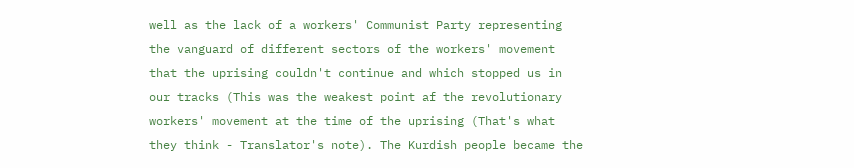well as the lack of a workers' Communist Party representing the vanguard of different sectors of the workers' movement that the uprising couldn't continue and which stopped us in our tracks (This was the weakest point af the revolutionary workers' movement at the time of the uprising (That's what they think - Translator's note). The Kurdish people became the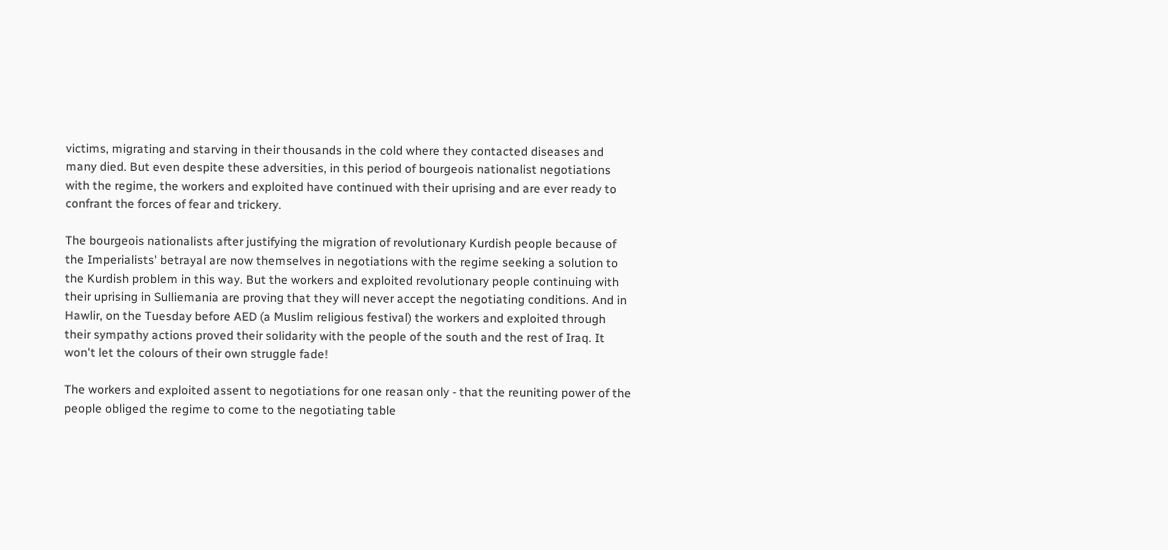victims, migrating and starving in their thousands in the cold where they contacted diseases and many died. But even despite these adversities, in this period of bourgeois nationalist negotiations with the regime, the workers and exploited have continued with their uprising and are ever ready to confrant the forces of fear and trickery.

The bourgeois nationalists after justifying the migration of revolutionary Kurdish people because of the Imperialists' betrayal are now themselves in negotiations with the regime seeking a solution to the Kurdish problem in this way. But the workers and exploited revolutionary people continuing with their uprising in Sulliemania are proving that they will never accept the negotiating conditions. And in Hawlir, on the Tuesday before AED (a Muslim religious festival) the workers and exploited through their sympathy actions proved their solidarity with the people of the south and the rest of Iraq. It won't let the colours of their own struggle fade!

The workers and exploited assent to negotiations for one reasan only - that the reuniting power of the people obliged the regime to come to the negotiating table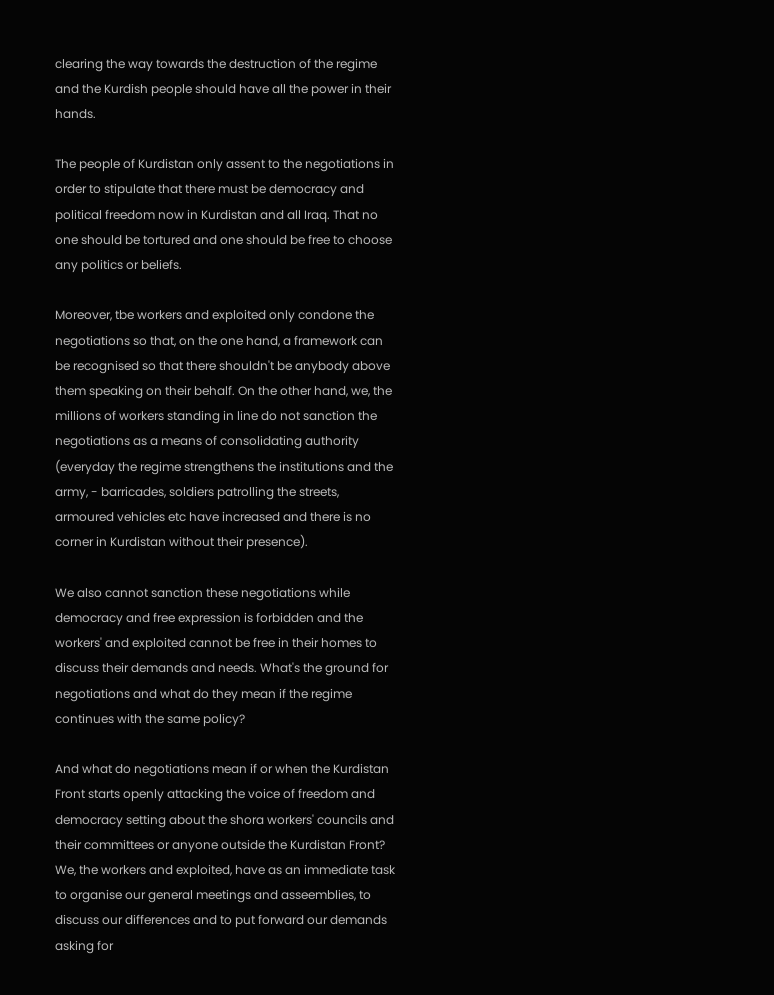clearing the way towards the destruction of the regime and the Kurdish people should have all the power in their hands.

The people of Kurdistan only assent to the negotiations in order to stipulate that there must be democracy and political freedom now in Kurdistan and all Iraq. That no one should be tortured and one should be free to choose any politics or beliefs.

Moreover, tbe workers and exploited only condone the negotiations so that, on the one hand, a framework can be recognised so that there shouldn't be anybody above them speaking on their behalf. On the other hand, we, the millions of workers standing in line do not sanction the negotiations as a means of consolidating authority (everyday the regime strengthens the institutions and the army, - barricades, soldiers patrolling the streets, armoured vehicles etc have increased and there is no corner in Kurdistan without their presence).

We also cannot sanction these negotiations while democracy and free expression is forbidden and the workers' and exploited cannot be free in their homes to discuss their demands and needs. What's the ground for negotiations and what do they mean if the regime continues with the same policy?

And what do negotiations mean if or when the Kurdistan Front starts openly attacking the voice of freedom and democracy setting about the shora workers' councils and their committees or anyone outside the Kurdistan Front? We, the workers and exploited, have as an immediate task to organise our general meetings and asseemblies, to discuss our differences and to put forward our demands asking for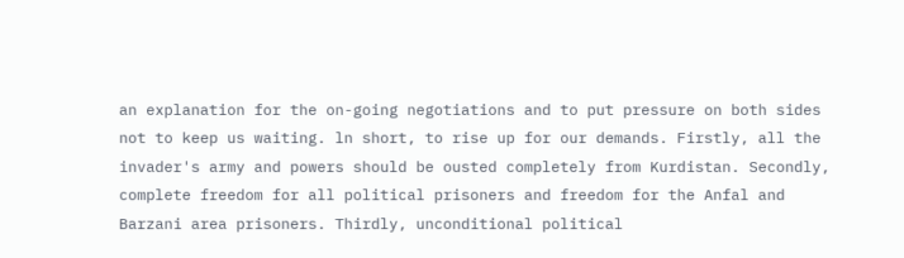an explanation for the on-going negotiations and to put pressure on both sides not to keep us waiting. ln short, to rise up for our demands. Firstly, all the invader's army and powers should be ousted completely from Kurdistan. Secondly, complete freedom for all political prisoners and freedom for the Anfal and Barzani area prisoners. Thirdly, unconditional political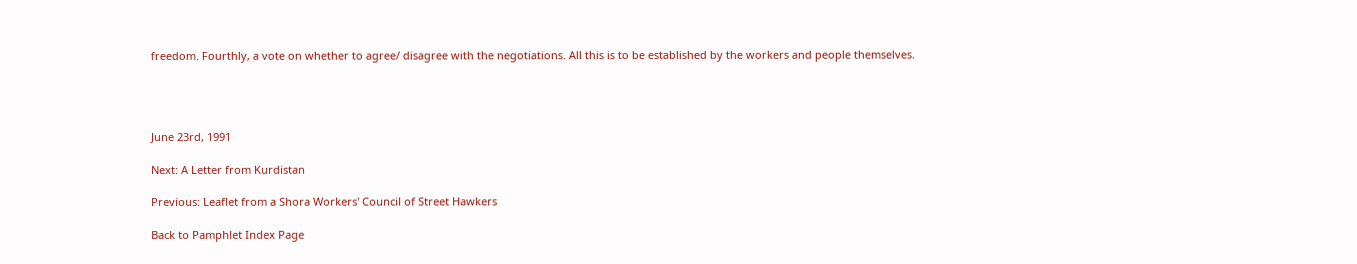freedom. Fourthly, a vote on whether to agree/ disagree with the negotiations. All this is to be established by the workers and people themselves.




June 23rd, 1991

Next: A Letter from Kurdistan

Previous: Leaflet from a Shora Workers' Council of Street Hawkers

Back to Pamphlet Index Page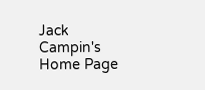Jack Campin's Home Page